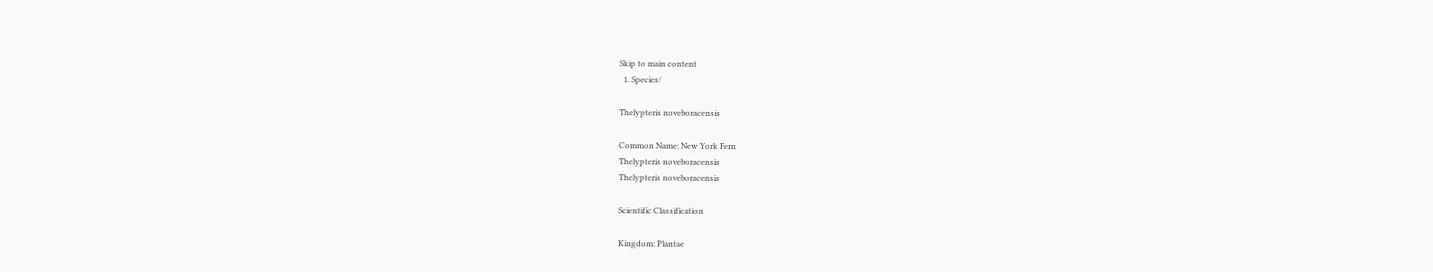Skip to main content
  1. Species/

Thelypteris noveboracensis

Common Name: New York Fern
Thelypteris noveboracensis
Thelypteris noveboracensis

Scientific Classification

Kingdom: Plantae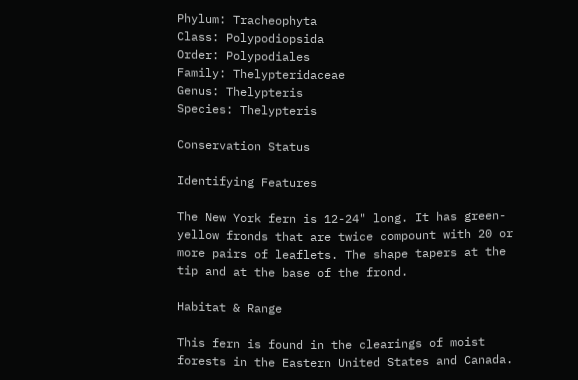Phylum: Tracheophyta
Class: Polypodiopsida
Order: Polypodiales
Family: Thelypteridaceae
Genus: Thelypteris
Species: Thelypteris

Conservation Status

Identifying Features

The New York fern is 12-24" long. It has green-yellow fronds that are twice compount with 20 or more pairs of leaflets. The shape tapers at the tip and at the base of the frond.

Habitat & Range

This fern is found in the clearings of moist forests in the Eastern United States and Canada.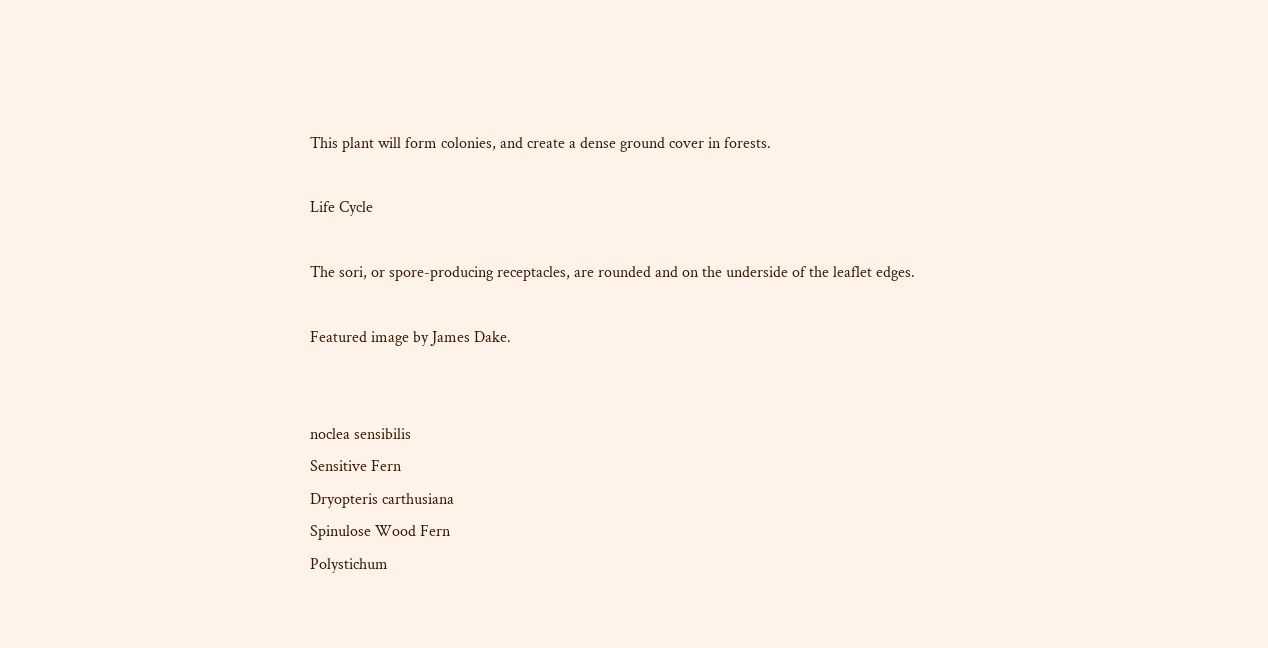This plant will form colonies, and create a dense ground cover in forests.

Life Cycle

The sori, or spore-producing receptacles, are rounded and on the underside of the leaflet edges.

Featured image by James Dake.


noclea sensibilis
Sensitive Fern
Dryopteris carthusiana
Spinulose Wood Fern
Polystichum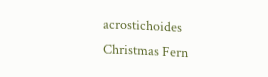acrostichoides
Christmas Fern